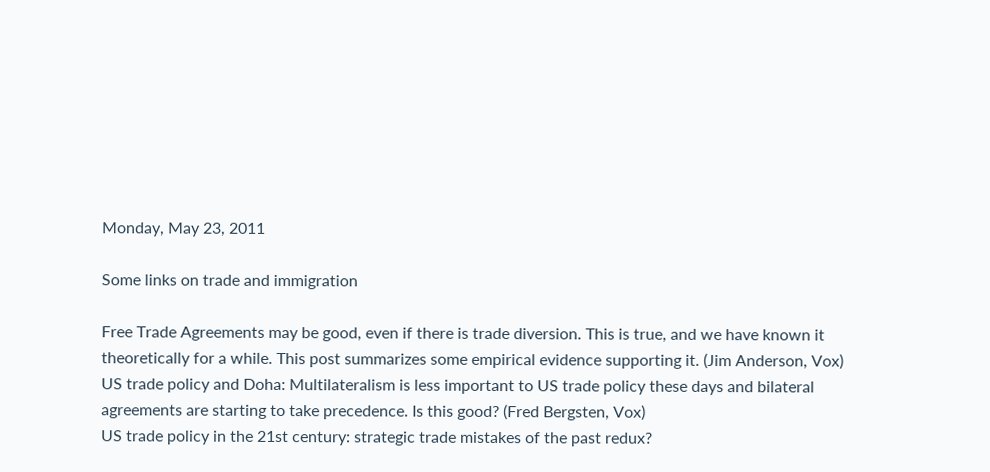Monday, May 23, 2011

Some links on trade and immigration

Free Trade Agreements may be good, even if there is trade diversion. This is true, and we have known it theoretically for a while. This post summarizes some empirical evidence supporting it. (Jim Anderson, Vox)
US trade policy and Doha: Multilateralism is less important to US trade policy these days and bilateral agreements are starting to take precedence. Is this good? (Fred Bergsten, Vox)
US trade policy in the 21st century: strategic trade mistakes of the past redux?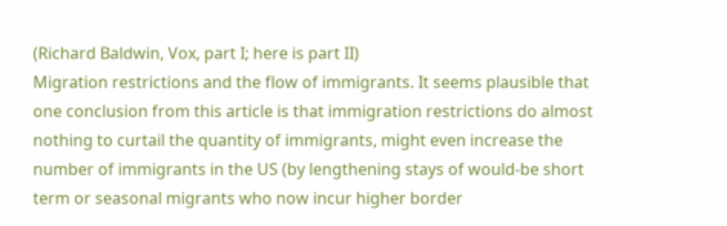(Richard Baldwin, Vox, part I; here is part II)
Migration restrictions and the flow of immigrants. It seems plausible that one conclusion from this article is that immigration restrictions do almost nothing to curtail the quantity of immigrants, might even increase the number of immigrants in the US (by lengthening stays of would-be short term or seasonal migrants who now incur higher border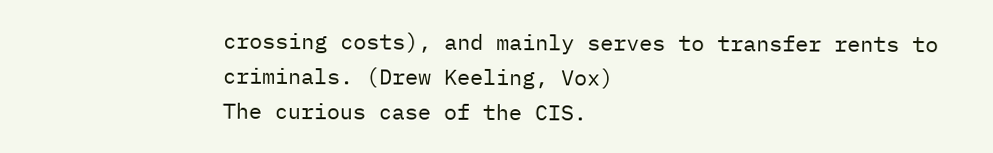crossing costs), and mainly serves to transfer rents to criminals. (Drew Keeling, Vox)
The curious case of the CIS.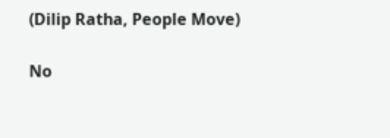(Dilip Ratha, People Move)

No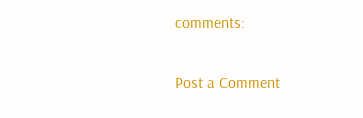comments:

Post a Comment